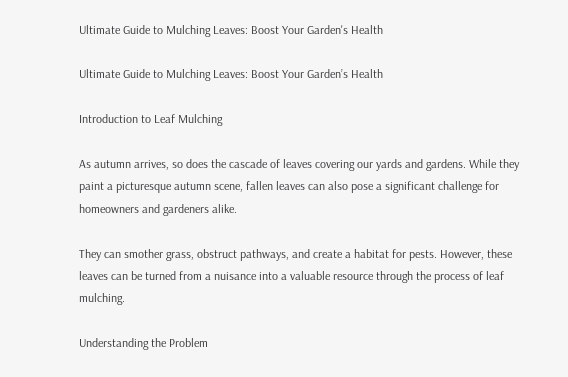Ultimate Guide to Mulching Leaves: Boost Your Garden's Health

Ultimate Guide to Mulching Leaves: Boost Your Garden’s Health

Introduction to Leaf Mulching

As autumn arrives, so does the cascade of leaves covering our yards and gardens. While they paint a picturesque autumn scene, fallen leaves can also pose a significant challenge for homeowners and gardeners alike.

They can smother grass, obstruct pathways, and create a habitat for pests. However, these leaves can be turned from a nuisance into a valuable resource through the process of leaf mulching.

Understanding the Problem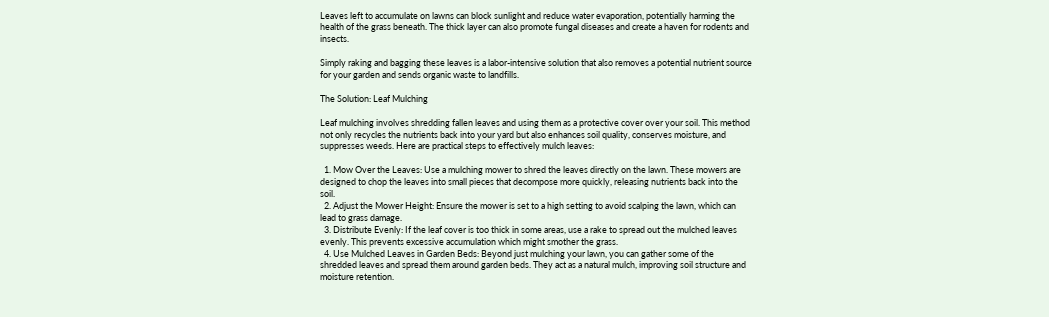Leaves left to accumulate on lawns can block sunlight and reduce water evaporation, potentially harming the health of the grass beneath. The thick layer can also promote fungal diseases and create a haven for rodents and insects.

Simply raking and bagging these leaves is a labor-intensive solution that also removes a potential nutrient source for your garden and sends organic waste to landfills.

The Solution: Leaf Mulching

Leaf mulching involves shredding fallen leaves and using them as a protective cover over your soil. This method not only recycles the nutrients back into your yard but also enhances soil quality, conserves moisture, and suppresses weeds. Here are practical steps to effectively mulch leaves:

  1. Mow Over the Leaves: Use a mulching mower to shred the leaves directly on the lawn. These mowers are designed to chop the leaves into small pieces that decompose more quickly, releasing nutrients back into the soil.
  2. Adjust the Mower Height: Ensure the mower is set to a high setting to avoid scalping the lawn, which can lead to grass damage.
  3. Distribute Evenly: If the leaf cover is too thick in some areas, use a rake to spread out the mulched leaves evenly. This prevents excessive accumulation which might smother the grass.
  4. Use Mulched Leaves in Garden Beds: Beyond just mulching your lawn, you can gather some of the shredded leaves and spread them around garden beds. They act as a natural mulch, improving soil structure and moisture retention.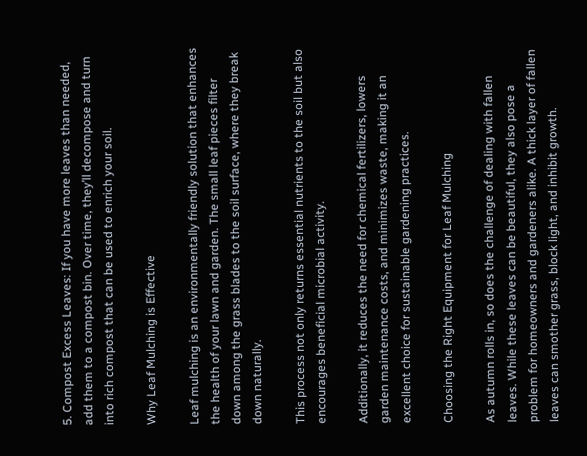5. Compost Excess Leaves: If you have more leaves than needed, add them to a compost bin. Over time, they’ll decompose and turn into rich compost that can be used to enrich your soil.

Why Leaf Mulching is Effective

Leaf mulching is an environmentally friendly solution that enhances the health of your lawn and garden. The small leaf pieces filter down among the grass blades to the soil surface, where they break down naturally.

This process not only returns essential nutrients to the soil but also encourages beneficial microbial activity.

Additionally, it reduces the need for chemical fertilizers, lowers garden maintenance costs, and minimizes waste, making it an excellent choice for sustainable gardening practices.

Choosing the Right Equipment for Leaf Mulching

As autumn rolls in, so does the challenge of dealing with fallen leaves. While these leaves can be beautiful, they also pose a problem for homeowners and gardeners alike. A thick layer of fallen leaves can smother grass, block light, and inhibit growth.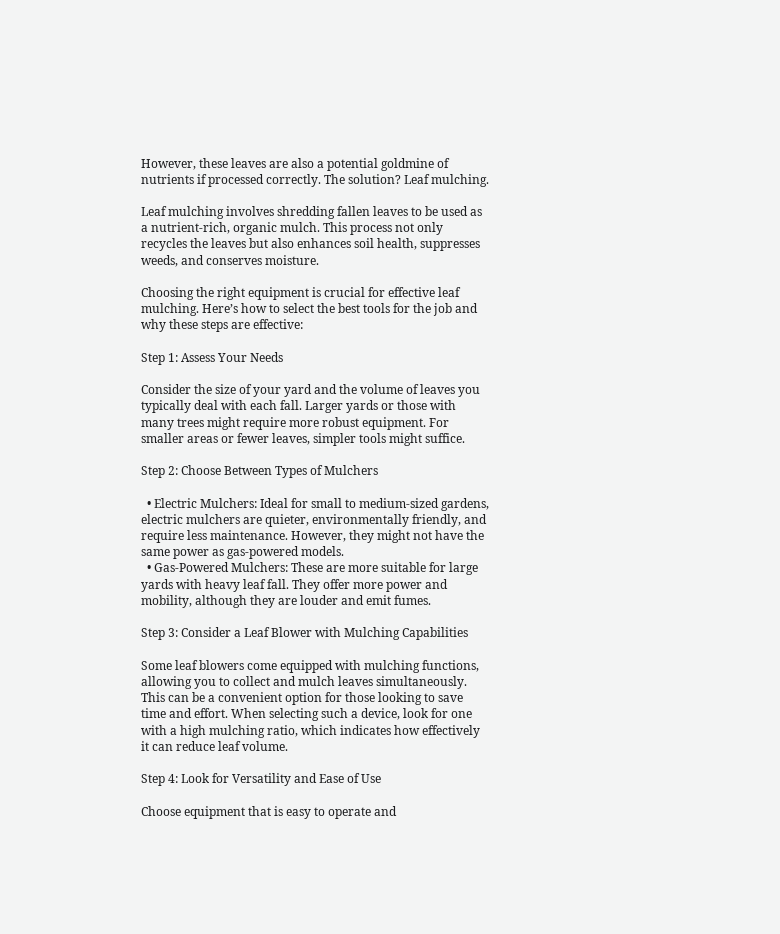However, these leaves are also a potential goldmine of nutrients if processed correctly. The solution? Leaf mulching.

Leaf mulching involves shredding fallen leaves to be used as a nutrient-rich, organic mulch. This process not only recycles the leaves but also enhances soil health, suppresses weeds, and conserves moisture.

Choosing the right equipment is crucial for effective leaf mulching. Here’s how to select the best tools for the job and why these steps are effective:

Step 1: Assess Your Needs

Consider the size of your yard and the volume of leaves you typically deal with each fall. Larger yards or those with many trees might require more robust equipment. For smaller areas or fewer leaves, simpler tools might suffice.

Step 2: Choose Between Types of Mulchers

  • Electric Mulchers: Ideal for small to medium-sized gardens, electric mulchers are quieter, environmentally friendly, and require less maintenance. However, they might not have the same power as gas-powered models.
  • Gas-Powered Mulchers: These are more suitable for large yards with heavy leaf fall. They offer more power and mobility, although they are louder and emit fumes.

Step 3: Consider a Leaf Blower with Mulching Capabilities

Some leaf blowers come equipped with mulching functions, allowing you to collect and mulch leaves simultaneously. This can be a convenient option for those looking to save time and effort. When selecting such a device, look for one with a high mulching ratio, which indicates how effectively it can reduce leaf volume.

Step 4: Look for Versatility and Ease of Use

Choose equipment that is easy to operate and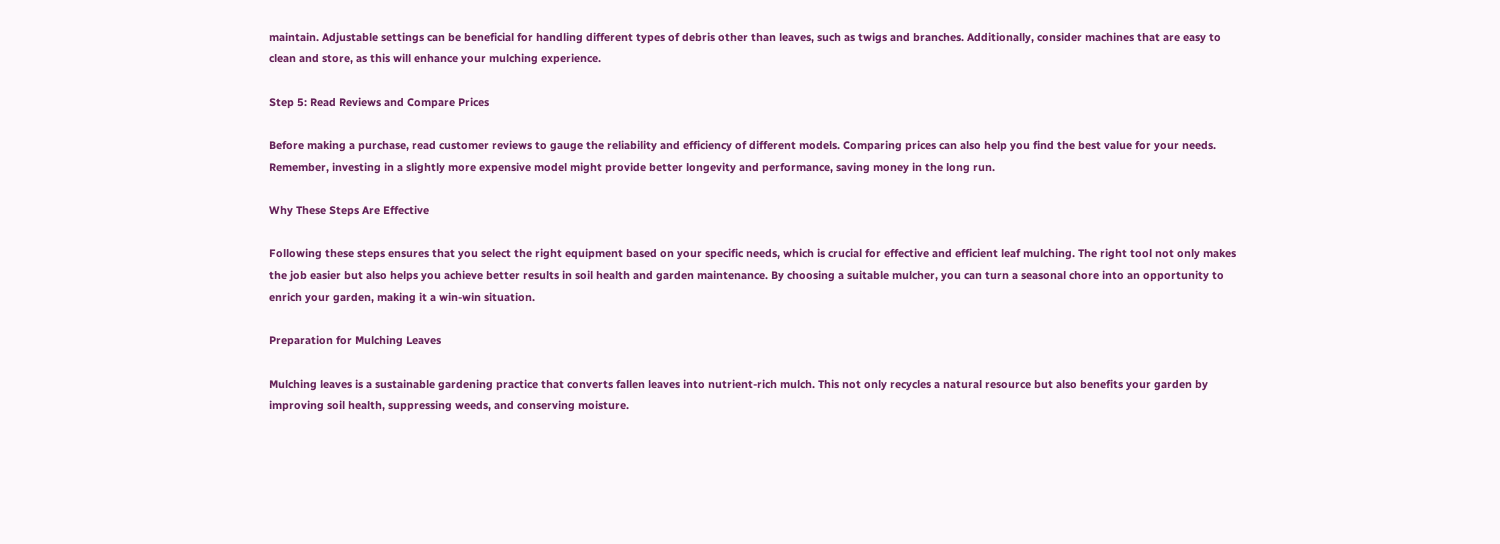maintain. Adjustable settings can be beneficial for handling different types of debris other than leaves, such as twigs and branches. Additionally, consider machines that are easy to clean and store, as this will enhance your mulching experience.

Step 5: Read Reviews and Compare Prices

Before making a purchase, read customer reviews to gauge the reliability and efficiency of different models. Comparing prices can also help you find the best value for your needs. Remember, investing in a slightly more expensive model might provide better longevity and performance, saving money in the long run.

Why These Steps Are Effective

Following these steps ensures that you select the right equipment based on your specific needs, which is crucial for effective and efficient leaf mulching. The right tool not only makes the job easier but also helps you achieve better results in soil health and garden maintenance. By choosing a suitable mulcher, you can turn a seasonal chore into an opportunity to enrich your garden, making it a win-win situation.

Preparation for Mulching Leaves

Mulching leaves is a sustainable gardening practice that converts fallen leaves into nutrient-rich mulch. This not only recycles a natural resource but also benefits your garden by improving soil health, suppressing weeds, and conserving moisture.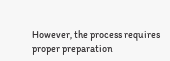However, the process requires proper preparation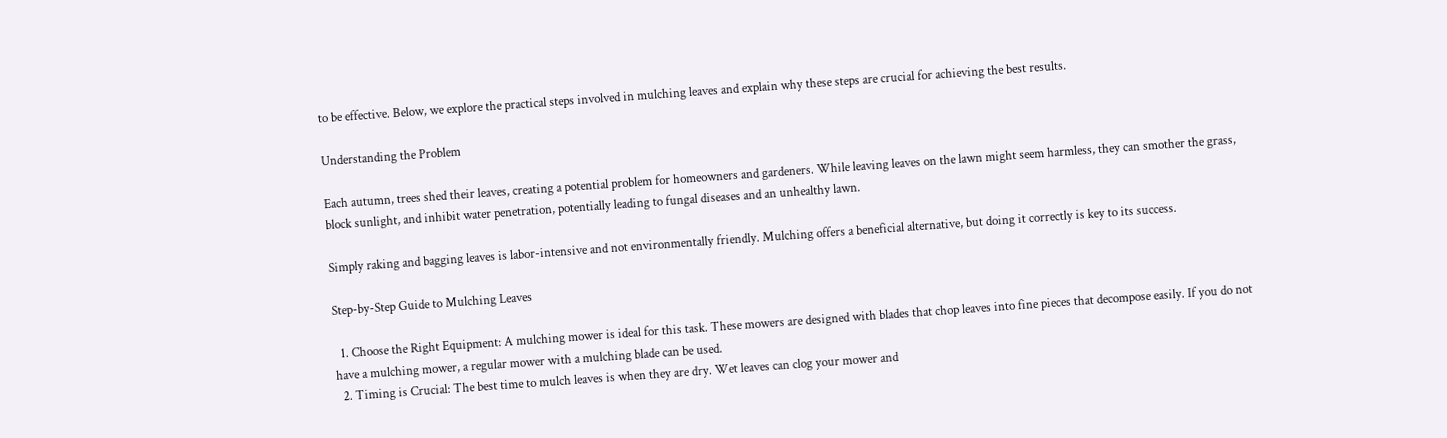to be effective. Below, we explore the practical steps involved in mulching leaves and explain why these steps are crucial for achieving the best results.

Understanding the Problem

Each autumn, trees shed their leaves, creating a potential problem for homeowners and gardeners. While leaving leaves on the lawn might seem harmless, they can smother the grass, block sunlight, and inhibit water penetration, potentially leading to fungal diseases and an unhealthy lawn.

Simply raking and bagging leaves is labor-intensive and not environmentally friendly. Mulching offers a beneficial alternative, but doing it correctly is key to its success.

Step-by-Step Guide to Mulching Leaves

  1. Choose the Right Equipment: A mulching mower is ideal for this task. These mowers are designed with blades that chop leaves into fine pieces that decompose easily. If you do not have a mulching mower, a regular mower with a mulching blade can be used.
  2. Timing is Crucial: The best time to mulch leaves is when they are dry. Wet leaves can clog your mower and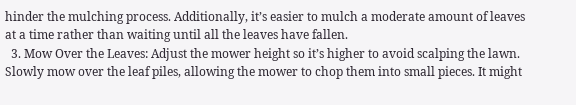hinder the mulching process. Additionally, it’s easier to mulch a moderate amount of leaves at a time rather than waiting until all the leaves have fallen.
  3. Mow Over the Leaves: Adjust the mower height so it’s higher to avoid scalping the lawn. Slowly mow over the leaf piles, allowing the mower to chop them into small pieces. It might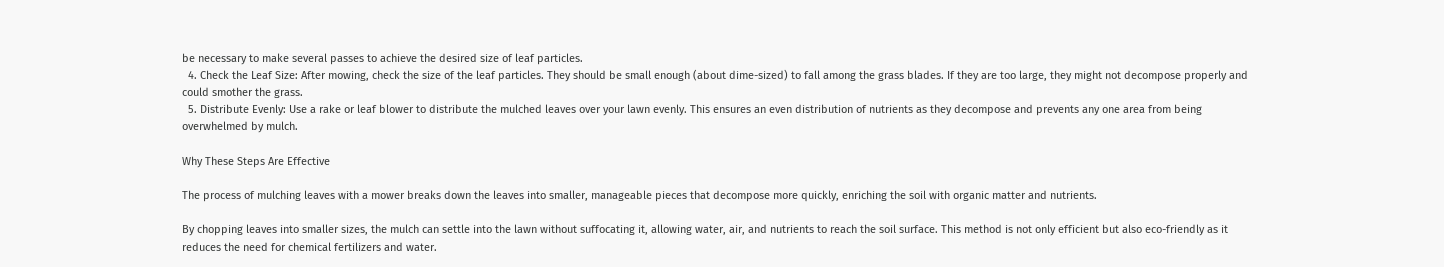be necessary to make several passes to achieve the desired size of leaf particles.
  4. Check the Leaf Size: After mowing, check the size of the leaf particles. They should be small enough (about dime-sized) to fall among the grass blades. If they are too large, they might not decompose properly and could smother the grass.
  5. Distribute Evenly: Use a rake or leaf blower to distribute the mulched leaves over your lawn evenly. This ensures an even distribution of nutrients as they decompose and prevents any one area from being overwhelmed by mulch.

Why These Steps Are Effective

The process of mulching leaves with a mower breaks down the leaves into smaller, manageable pieces that decompose more quickly, enriching the soil with organic matter and nutrients.

By chopping leaves into smaller sizes, the mulch can settle into the lawn without suffocating it, allowing water, air, and nutrients to reach the soil surface. This method is not only efficient but also eco-friendly as it reduces the need for chemical fertilizers and water.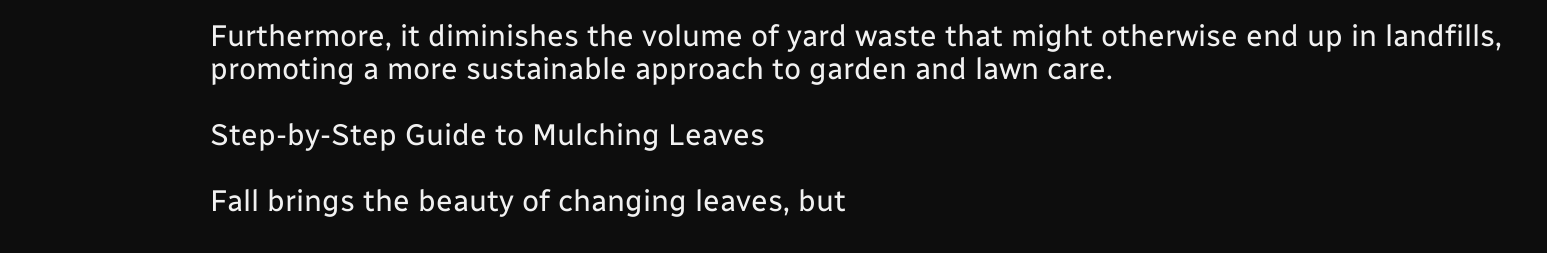Furthermore, it diminishes the volume of yard waste that might otherwise end up in landfills, promoting a more sustainable approach to garden and lawn care.

Step-by-Step Guide to Mulching Leaves

Fall brings the beauty of changing leaves, but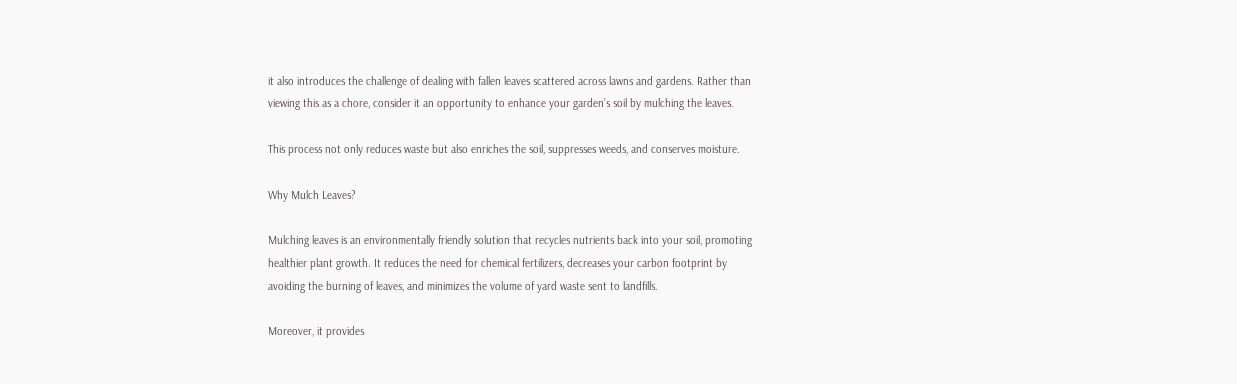it also introduces the challenge of dealing with fallen leaves scattered across lawns and gardens. Rather than viewing this as a chore, consider it an opportunity to enhance your garden’s soil by mulching the leaves.

This process not only reduces waste but also enriches the soil, suppresses weeds, and conserves moisture.

Why Mulch Leaves?

Mulching leaves is an environmentally friendly solution that recycles nutrients back into your soil, promoting healthier plant growth. It reduces the need for chemical fertilizers, decreases your carbon footprint by avoiding the burning of leaves, and minimizes the volume of yard waste sent to landfills.

Moreover, it provides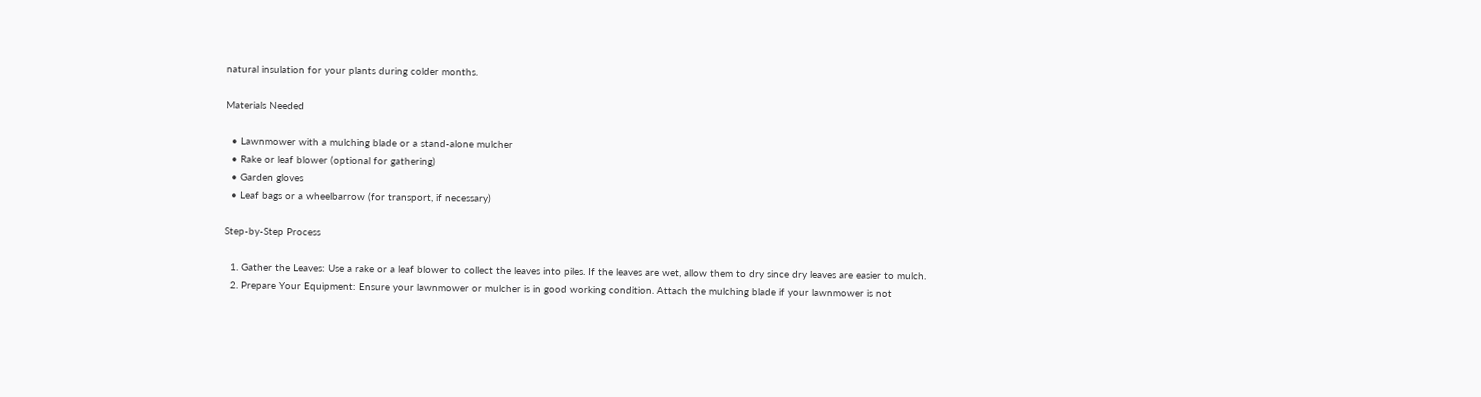natural insulation for your plants during colder months.

Materials Needed

  • Lawnmower with a mulching blade or a stand-alone mulcher
  • Rake or leaf blower (optional for gathering)
  • Garden gloves
  • Leaf bags or a wheelbarrow (for transport, if necessary)

Step-by-Step Process

  1. Gather the Leaves: Use a rake or a leaf blower to collect the leaves into piles. If the leaves are wet, allow them to dry since dry leaves are easier to mulch.
  2. Prepare Your Equipment: Ensure your lawnmower or mulcher is in good working condition. Attach the mulching blade if your lawnmower is not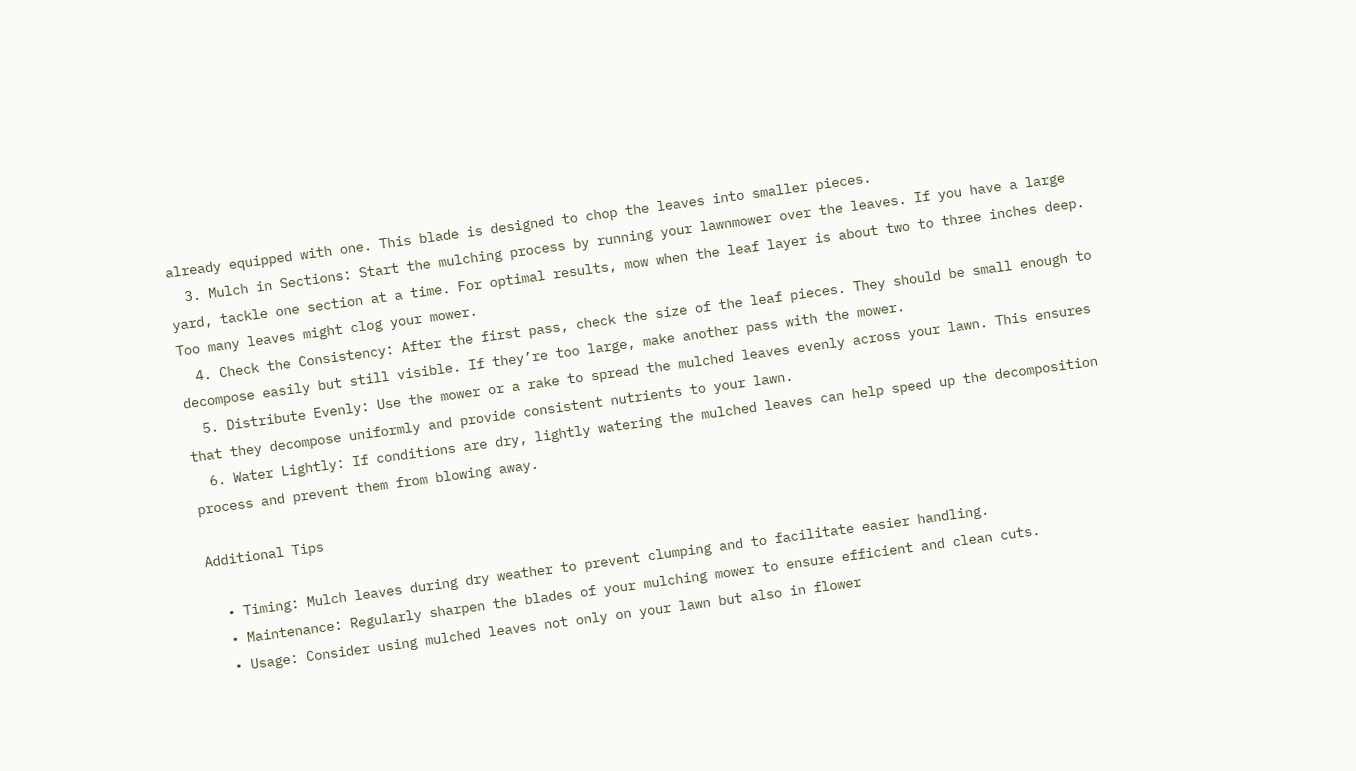already equipped with one. This blade is designed to chop the leaves into smaller pieces.
  3. Mulch in Sections: Start the mulching process by running your lawnmower over the leaves. If you have a large yard, tackle one section at a time. For optimal results, mow when the leaf layer is about two to three inches deep. Too many leaves might clog your mower.
  4. Check the Consistency: After the first pass, check the size of the leaf pieces. They should be small enough to decompose easily but still visible. If they’re too large, make another pass with the mower.
  5. Distribute Evenly: Use the mower or a rake to spread the mulched leaves evenly across your lawn. This ensures that they decompose uniformly and provide consistent nutrients to your lawn.
  6. Water Lightly: If conditions are dry, lightly watering the mulched leaves can help speed up the decomposition process and prevent them from blowing away.

Additional Tips

  • Timing: Mulch leaves during dry weather to prevent clumping and to facilitate easier handling.
  • Maintenance: Regularly sharpen the blades of your mulching mower to ensure efficient and clean cuts.
  • Usage: Consider using mulched leaves not only on your lawn but also in flower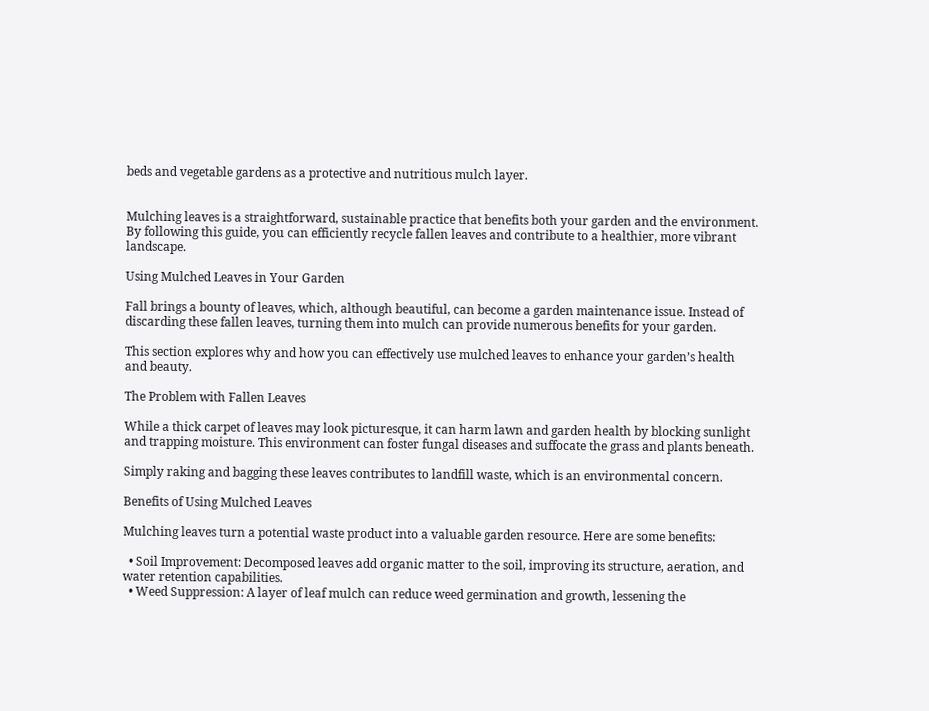beds and vegetable gardens as a protective and nutritious mulch layer.


Mulching leaves is a straightforward, sustainable practice that benefits both your garden and the environment. By following this guide, you can efficiently recycle fallen leaves and contribute to a healthier, more vibrant landscape.

Using Mulched Leaves in Your Garden

Fall brings a bounty of leaves, which, although beautiful, can become a garden maintenance issue. Instead of discarding these fallen leaves, turning them into mulch can provide numerous benefits for your garden.

This section explores why and how you can effectively use mulched leaves to enhance your garden’s health and beauty.

The Problem with Fallen Leaves

While a thick carpet of leaves may look picturesque, it can harm lawn and garden health by blocking sunlight and trapping moisture. This environment can foster fungal diseases and suffocate the grass and plants beneath.

Simply raking and bagging these leaves contributes to landfill waste, which is an environmental concern.

Benefits of Using Mulched Leaves

Mulching leaves turn a potential waste product into a valuable garden resource. Here are some benefits:

  • Soil Improvement: Decomposed leaves add organic matter to the soil, improving its structure, aeration, and water retention capabilities.
  • Weed Suppression: A layer of leaf mulch can reduce weed germination and growth, lessening the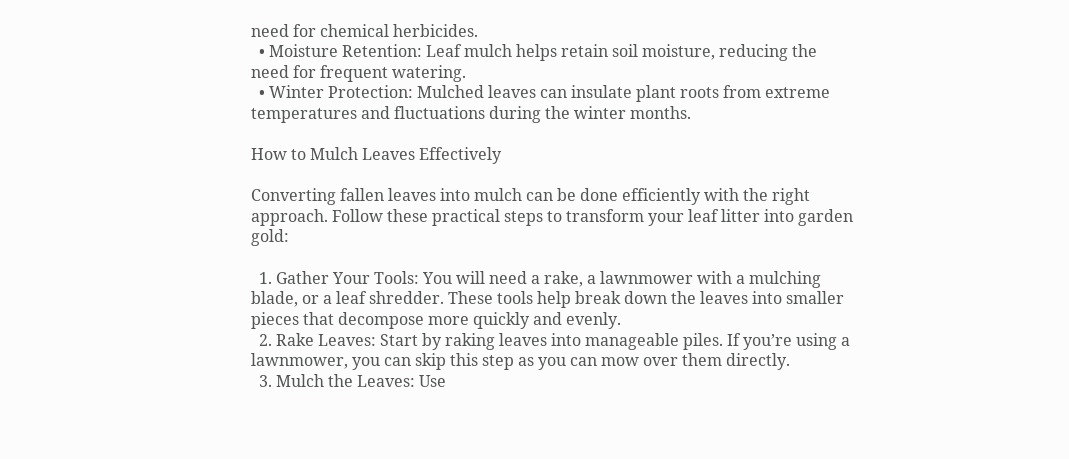need for chemical herbicides.
  • Moisture Retention: Leaf mulch helps retain soil moisture, reducing the need for frequent watering.
  • Winter Protection: Mulched leaves can insulate plant roots from extreme temperatures and fluctuations during the winter months.

How to Mulch Leaves Effectively

Converting fallen leaves into mulch can be done efficiently with the right approach. Follow these practical steps to transform your leaf litter into garden gold:

  1. Gather Your Tools: You will need a rake, a lawnmower with a mulching blade, or a leaf shredder. These tools help break down the leaves into smaller pieces that decompose more quickly and evenly.
  2. Rake Leaves: Start by raking leaves into manageable piles. If you’re using a lawnmower, you can skip this step as you can mow over them directly.
  3. Mulch the Leaves: Use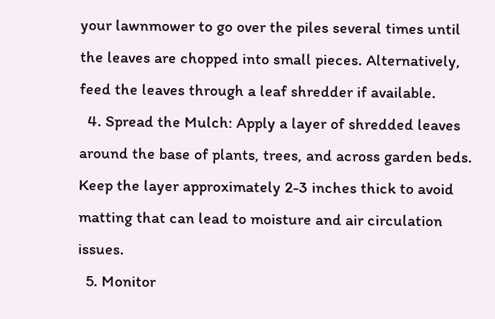your lawnmower to go over the piles several times until the leaves are chopped into small pieces. Alternatively, feed the leaves through a leaf shredder if available.
  4. Spread the Mulch: Apply a layer of shredded leaves around the base of plants, trees, and across garden beds. Keep the layer approximately 2-3 inches thick to avoid matting that can lead to moisture and air circulation issues.
  5. Monitor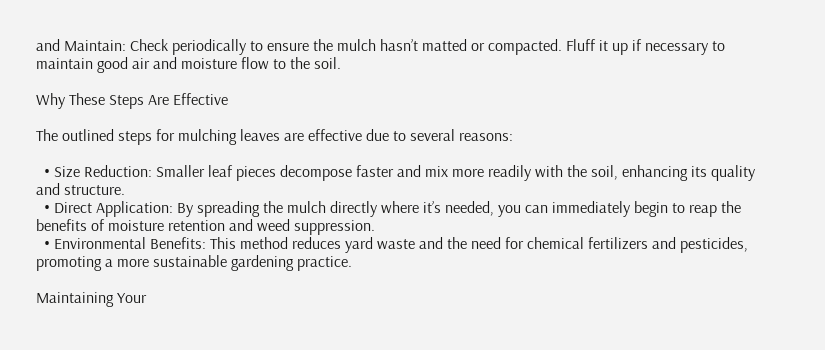and Maintain: Check periodically to ensure the mulch hasn’t matted or compacted. Fluff it up if necessary to maintain good air and moisture flow to the soil.

Why These Steps Are Effective

The outlined steps for mulching leaves are effective due to several reasons:

  • Size Reduction: Smaller leaf pieces decompose faster and mix more readily with the soil, enhancing its quality and structure.
  • Direct Application: By spreading the mulch directly where it’s needed, you can immediately begin to reap the benefits of moisture retention and weed suppression.
  • Environmental Benefits: This method reduces yard waste and the need for chemical fertilizers and pesticides, promoting a more sustainable gardening practice.

Maintaining Your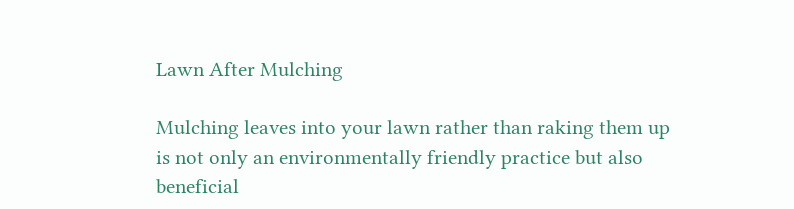Lawn After Mulching

Mulching leaves into your lawn rather than raking them up is not only an environmentally friendly practice but also beneficial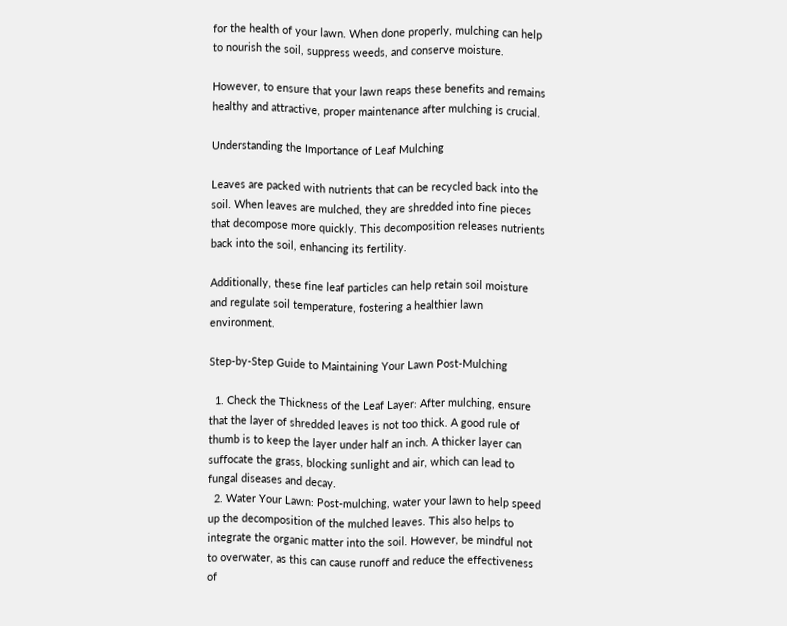for the health of your lawn. When done properly, mulching can help to nourish the soil, suppress weeds, and conserve moisture.

However, to ensure that your lawn reaps these benefits and remains healthy and attractive, proper maintenance after mulching is crucial.

Understanding the Importance of Leaf Mulching

Leaves are packed with nutrients that can be recycled back into the soil. When leaves are mulched, they are shredded into fine pieces that decompose more quickly. This decomposition releases nutrients back into the soil, enhancing its fertility.

Additionally, these fine leaf particles can help retain soil moisture and regulate soil temperature, fostering a healthier lawn environment.

Step-by-Step Guide to Maintaining Your Lawn Post-Mulching

  1. Check the Thickness of the Leaf Layer: After mulching, ensure that the layer of shredded leaves is not too thick. A good rule of thumb is to keep the layer under half an inch. A thicker layer can suffocate the grass, blocking sunlight and air, which can lead to fungal diseases and decay.
  2. Water Your Lawn: Post-mulching, water your lawn to help speed up the decomposition of the mulched leaves. This also helps to integrate the organic matter into the soil. However, be mindful not to overwater, as this can cause runoff and reduce the effectiveness of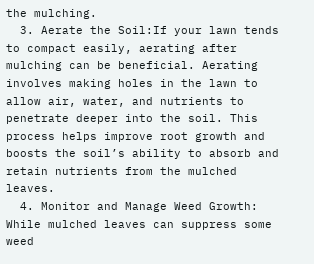the mulching.
  3. Aerate the Soil:If your lawn tends to compact easily, aerating after mulching can be beneficial. Aerating involves making holes in the lawn to allow air, water, and nutrients to penetrate deeper into the soil. This process helps improve root growth and boosts the soil’s ability to absorb and retain nutrients from the mulched leaves.
  4. Monitor and Manage Weed Growth: While mulched leaves can suppress some weed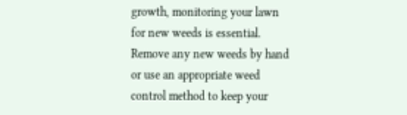growth, monitoring your lawn for new weeds is essential. Remove any new weeds by hand or use an appropriate weed control method to keep your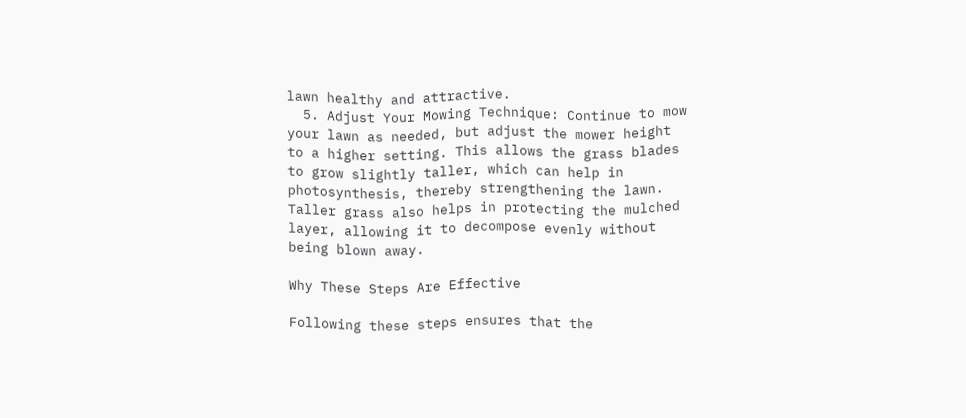lawn healthy and attractive.
  5. Adjust Your Mowing Technique: Continue to mow your lawn as needed, but adjust the mower height to a higher setting. This allows the grass blades to grow slightly taller, which can help in photosynthesis, thereby strengthening the lawn. Taller grass also helps in protecting the mulched layer, allowing it to decompose evenly without being blown away.

Why These Steps Are Effective

Following these steps ensures that the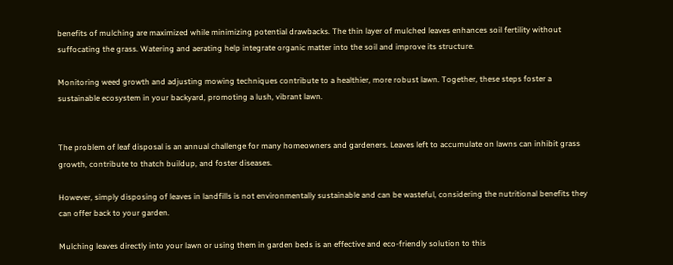benefits of mulching are maximized while minimizing potential drawbacks. The thin layer of mulched leaves enhances soil fertility without suffocating the grass. Watering and aerating help integrate organic matter into the soil and improve its structure.

Monitoring weed growth and adjusting mowing techniques contribute to a healthier, more robust lawn. Together, these steps foster a sustainable ecosystem in your backyard, promoting a lush, vibrant lawn.


The problem of leaf disposal is an annual challenge for many homeowners and gardeners. Leaves left to accumulate on lawns can inhibit grass growth, contribute to thatch buildup, and foster diseases.

However, simply disposing of leaves in landfills is not environmentally sustainable and can be wasteful, considering the nutritional benefits they can offer back to your garden.

Mulching leaves directly into your lawn or using them in garden beds is an effective and eco-friendly solution to this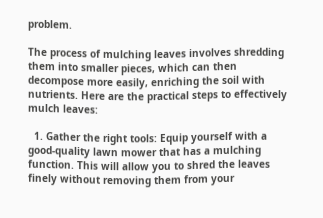problem.

The process of mulching leaves involves shredding them into smaller pieces, which can then decompose more easily, enriching the soil with nutrients. Here are the practical steps to effectively mulch leaves:

  1. Gather the right tools: Equip yourself with a good-quality lawn mower that has a mulching function. This will allow you to shred the leaves finely without removing them from your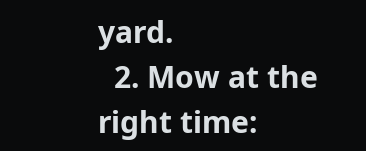yard.
  2. Mow at the right time: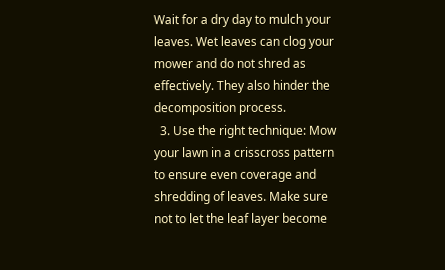Wait for a dry day to mulch your leaves. Wet leaves can clog your mower and do not shred as effectively. They also hinder the decomposition process.
  3. Use the right technique: Mow your lawn in a crisscross pattern to ensure even coverage and shredding of leaves. Make sure not to let the leaf layer become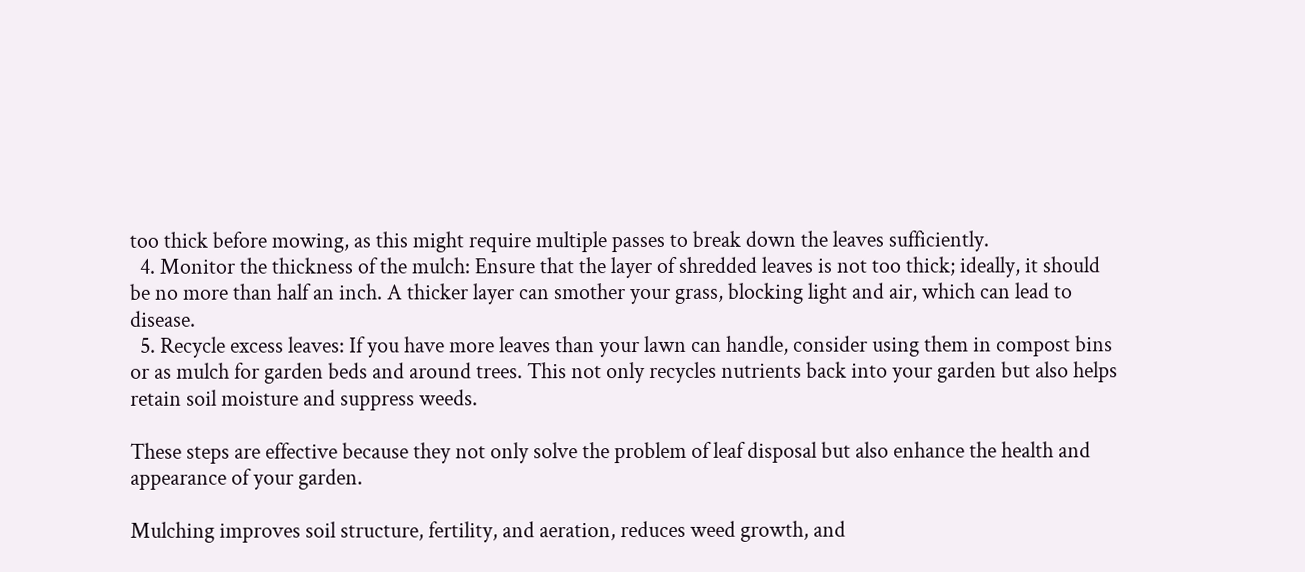too thick before mowing, as this might require multiple passes to break down the leaves sufficiently.
  4. Monitor the thickness of the mulch: Ensure that the layer of shredded leaves is not too thick; ideally, it should be no more than half an inch. A thicker layer can smother your grass, blocking light and air, which can lead to disease.
  5. Recycle excess leaves: If you have more leaves than your lawn can handle, consider using them in compost bins or as mulch for garden beds and around trees. This not only recycles nutrients back into your garden but also helps retain soil moisture and suppress weeds.

These steps are effective because they not only solve the problem of leaf disposal but also enhance the health and appearance of your garden.

Mulching improves soil structure, fertility, and aeration, reduces weed growth, and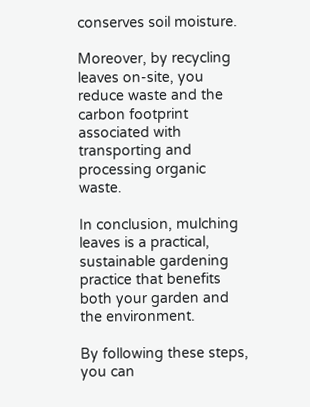conserves soil moisture.

Moreover, by recycling leaves on-site, you reduce waste and the carbon footprint associated with transporting and processing organic waste.

In conclusion, mulching leaves is a practical, sustainable gardening practice that benefits both your garden and the environment.

By following these steps, you can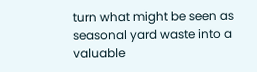turn what might be seen as seasonal yard waste into a valuable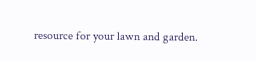resource for your lawn and garden.